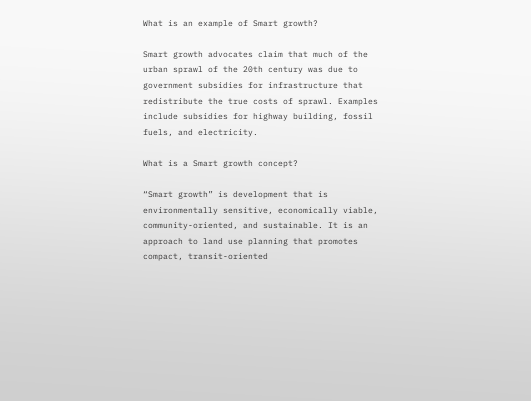What is an example of Smart growth?

Smart growth advocates claim that much of the urban sprawl of the 20th century was due to government subsidies for infrastructure that redistribute the true costs of sprawl. Examples include subsidies for highway building, fossil fuels, and electricity.

What is a Smart growth concept?

“Smart growth” is development that is environmentally sensitive, economically viable, community-oriented, and sustainable. It is an approach to land use planning that promotes compact, transit-oriented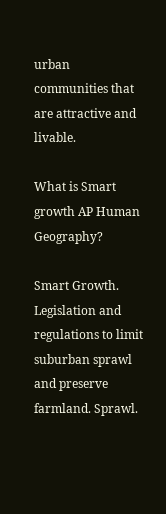urban communities that are attractive and livable.

What is Smart growth AP Human Geography?

Smart Growth. Legislation and regulations to limit suburban sprawl and preserve farmland. Sprawl.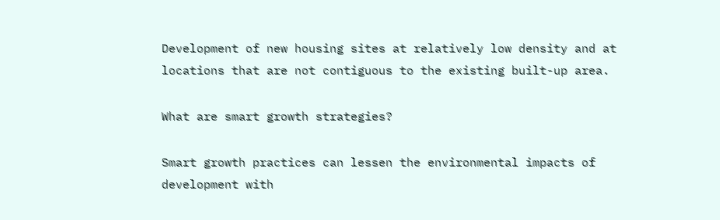Development of new housing sites at relatively low density and at locations that are not contiguous to the existing built-up area.

What are smart growth strategies?

Smart growth practices can lessen the environmental impacts of development with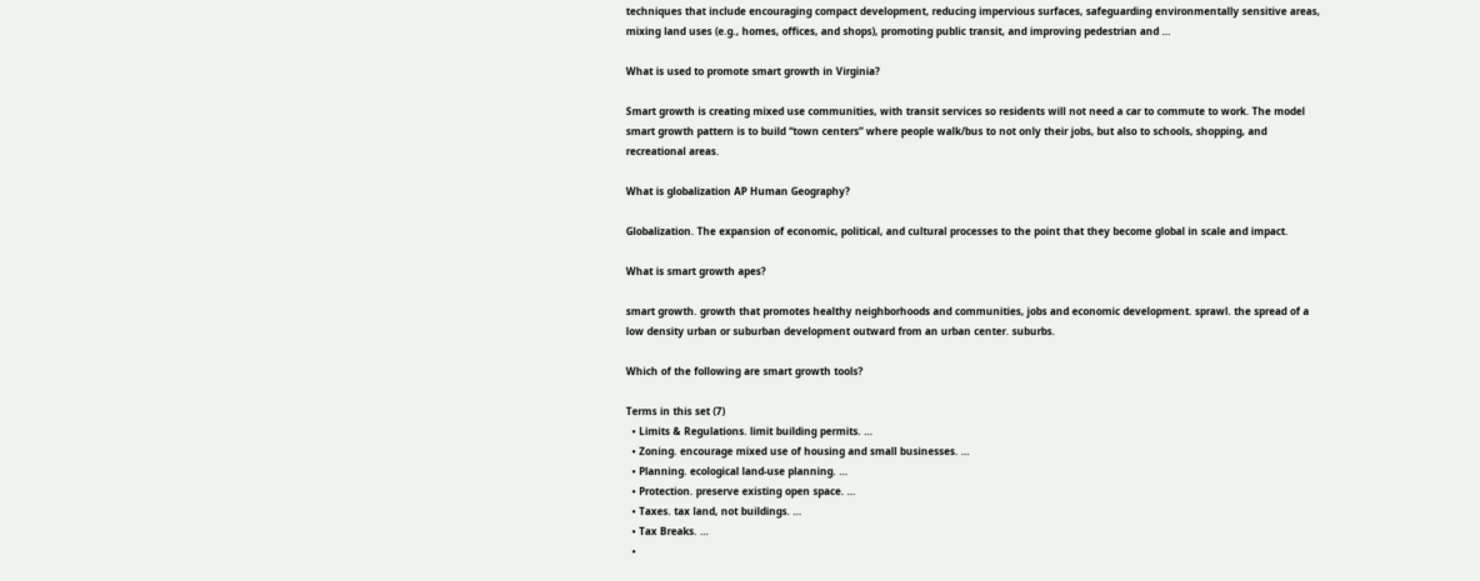techniques that include encouraging compact development, reducing impervious surfaces, safeguarding environmentally sensitive areas, mixing land uses (e.g., homes, offices, and shops), promoting public transit, and improving pedestrian and …

What is used to promote smart growth in Virginia?

Smart growth is creating mixed use communities, with transit services so residents will not need a car to commute to work. The model smart growth pattern is to build “town centers” where people walk/bus to not only their jobs, but also to schools, shopping, and recreational areas.

What is globalization AP Human Geography?

Globalization. The expansion of economic, political, and cultural processes to the point that they become global in scale and impact.

What is smart growth apes?

smart growth. growth that promotes healthy neighborhoods and communities, jobs and economic development. sprawl. the spread of a low density urban or suburban development outward from an urban center. suburbs.

Which of the following are smart growth tools?

Terms in this set (7)
  • Limits & Regulations. limit building permits. …
  • Zoning. encourage mixed use of housing and small businesses. …
  • Planning. ecological land-use planning. …
  • Protection. preserve existing open space. …
  • Taxes. tax land, not buildings. …
  • Tax Breaks. …
  •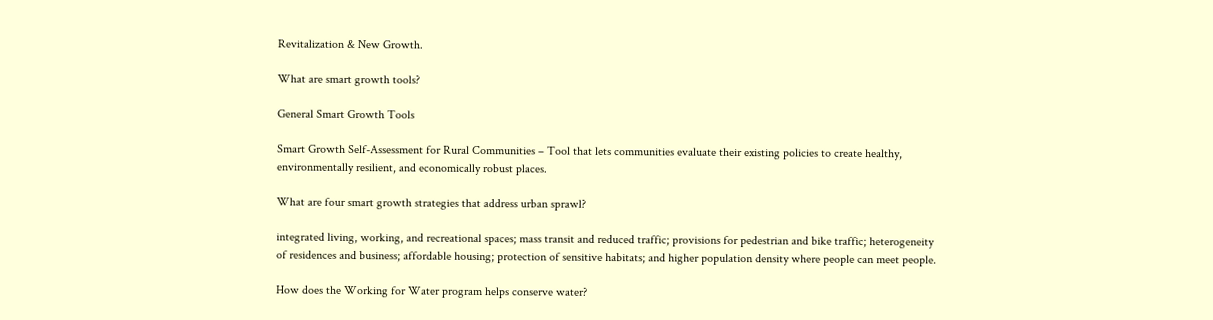Revitalization & New Growth.

What are smart growth tools?

General Smart Growth Tools

Smart Growth Self-Assessment for Rural Communities – Tool that lets communities evaluate their existing policies to create healthy, environmentally resilient, and economically robust places.

What are four smart growth strategies that address urban sprawl?

integrated living, working, and recreational spaces; mass transit and reduced traffic; provisions for pedestrian and bike traffic; heterogeneity of residences and business; affordable housing; protection of sensitive habitats; and higher population density where people can meet people.

How does the Working for Water program helps conserve water?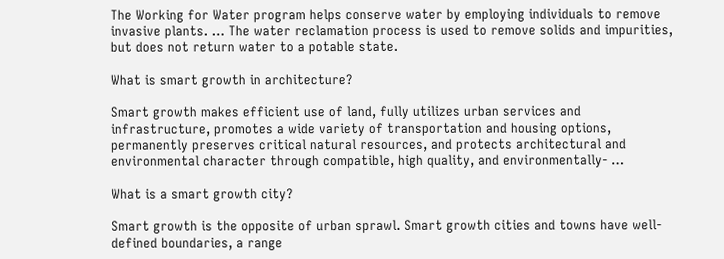The Working for Water program helps conserve water by employing individuals to remove invasive plants. … The water reclamation process is used to remove solids and impurities, but does not return water to a potable state.

What is smart growth in architecture?

Smart growth makes efficient use of land, fully utilizes urban services and infrastructure, promotes a wide variety of transportation and housing options, permanently preserves critical natural resources, and protects architectural and environmental character through compatible, high quality, and environmentally- …

What is a smart growth city?

Smart growth is the opposite of urban sprawl. Smart growth cities and towns have well-defined boundaries, a range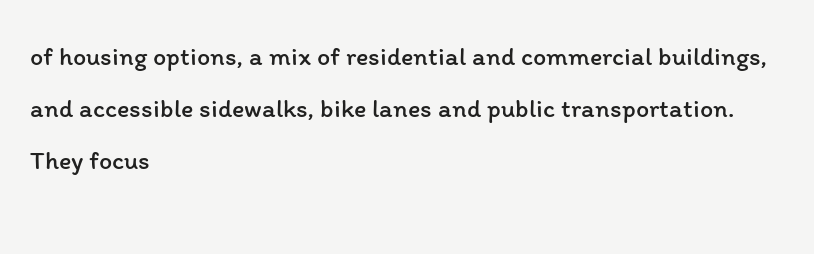of housing options, a mix of residential and commercial buildings, and accessible sidewalks, bike lanes and public transportation. They focus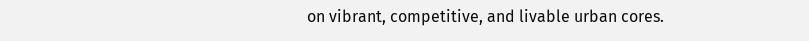on vibrant, competitive, and livable urban cores.